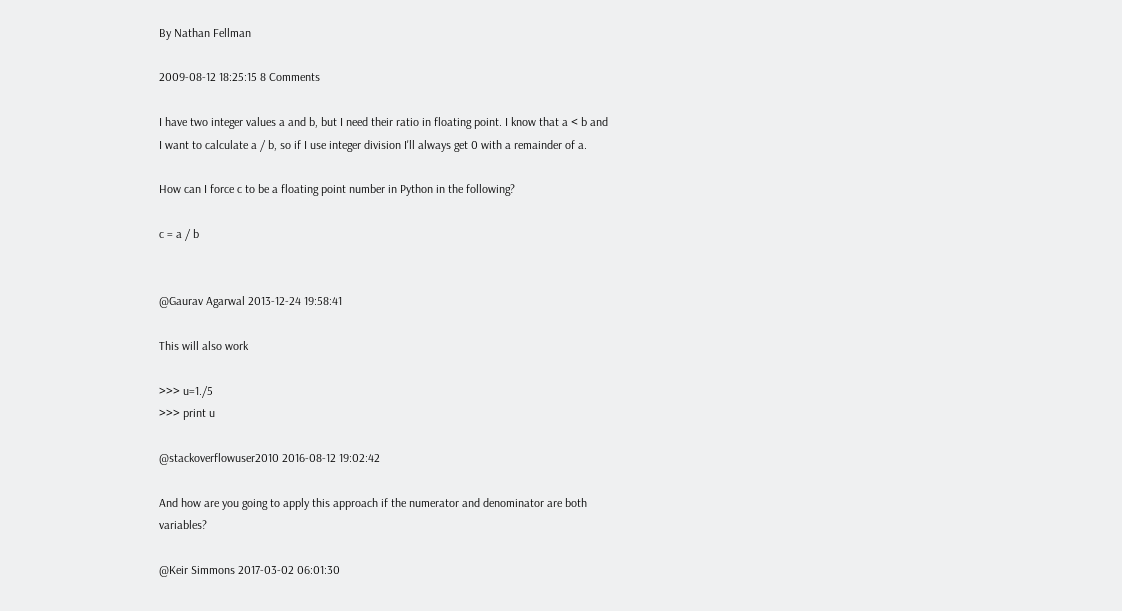By Nathan Fellman

2009-08-12 18:25:15 8 Comments

I have two integer values a and b, but I need their ratio in floating point. I know that a < b and I want to calculate a / b, so if I use integer division I'll always get 0 with a remainder of a.

How can I force c to be a floating point number in Python in the following?

c = a / b


@Gaurav Agarwal 2013-12-24 19:58:41

This will also work

>>> u=1./5
>>> print u

@stackoverflowuser2010 2016-08-12 19:02:42

And how are you going to apply this approach if the numerator and denominator are both variables?

@Keir Simmons 2017-03-02 06:01:30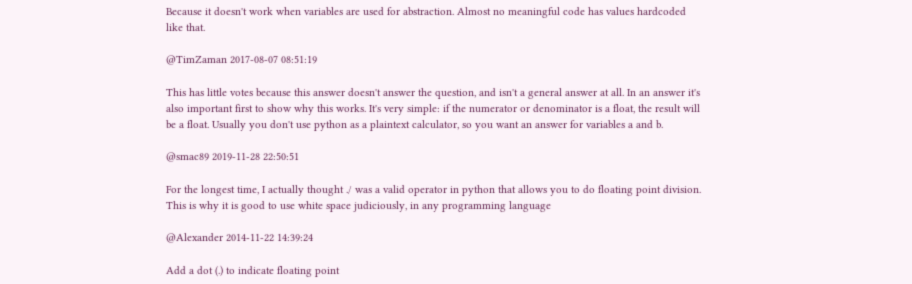Because it doesn't work when variables are used for abstraction. Almost no meaningful code has values hardcoded like that.

@TimZaman 2017-08-07 08:51:19

This has little votes because this answer doesn't answer the question, and isn't a general answer at all. In an answer it's also important first to show why this works. It's very simple: if the numerator or denominator is a float, the result will be a float. Usually you don't use python as a plaintext calculator, so you want an answer for variables a and b.

@smac89 2019-11-28 22:50:51

For the longest time, I actually thought ./ was a valid operator in python that allows you to do floating point division. This is why it is good to use white space judiciously, in any programming language

@Alexander 2014-11-22 14:39:24

Add a dot (.) to indicate floating point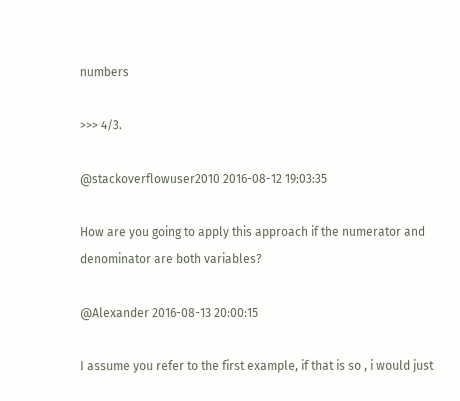numbers

>>> 4/3.

@stackoverflowuser2010 2016-08-12 19:03:35

How are you going to apply this approach if the numerator and denominator are both variables?

@Alexander 2016-08-13 20:00:15

I assume you refer to the first example, if that is so , i would just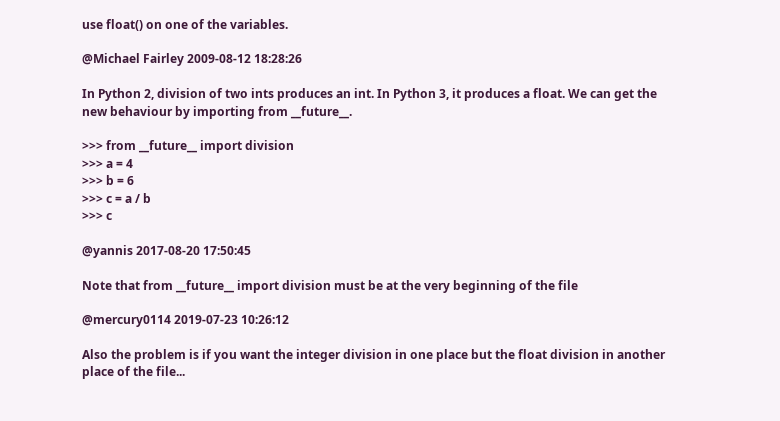use float() on one of the variables.

@Michael Fairley 2009-08-12 18:28:26

In Python 2, division of two ints produces an int. In Python 3, it produces a float. We can get the new behaviour by importing from __future__.

>>> from __future__ import division
>>> a = 4
>>> b = 6
>>> c = a / b
>>> c

@yannis 2017-08-20 17:50:45

Note that from __future__ import division must be at the very beginning of the file

@mercury0114 2019-07-23 10:26:12

Also the problem is if you want the integer division in one place but the float division in another place of the file...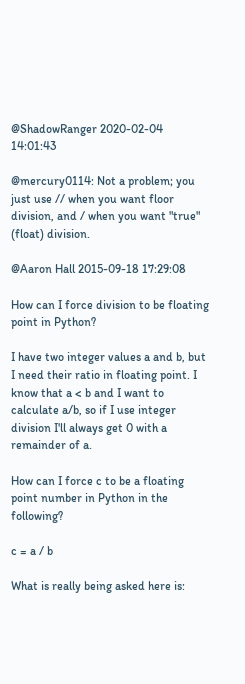@ShadowRanger 2020-02-04 14:01:43

@mercury0114: Not a problem; you just use // when you want floor division, and / when you want "true" (float) division.

@Aaron Hall 2015-09-18 17:29:08

How can I force division to be floating point in Python?

I have two integer values a and b, but I need their ratio in floating point. I know that a < b and I want to calculate a/b, so if I use integer division I'll always get 0 with a remainder of a.

How can I force c to be a floating point number in Python in the following?

c = a / b

What is really being asked here is: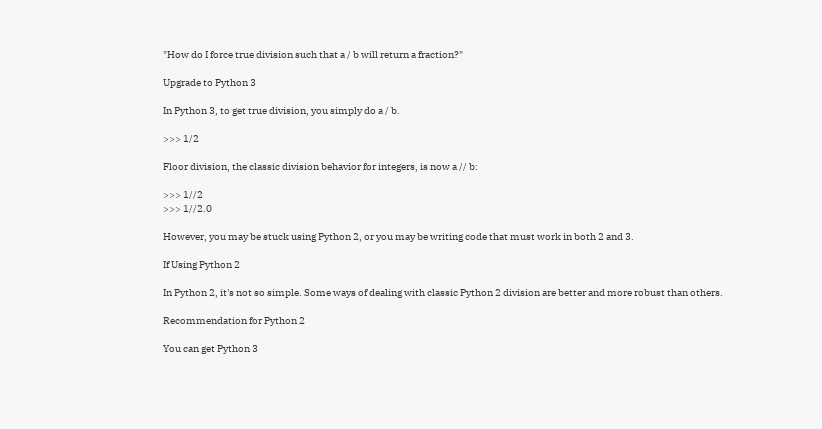"How do I force true division such that a / b will return a fraction?"

Upgrade to Python 3

In Python 3, to get true division, you simply do a / b.

>>> 1/2

Floor division, the classic division behavior for integers, is now a // b:

>>> 1//2
>>> 1//2.0

However, you may be stuck using Python 2, or you may be writing code that must work in both 2 and 3.

If Using Python 2

In Python 2, it's not so simple. Some ways of dealing with classic Python 2 division are better and more robust than others.

Recommendation for Python 2

You can get Python 3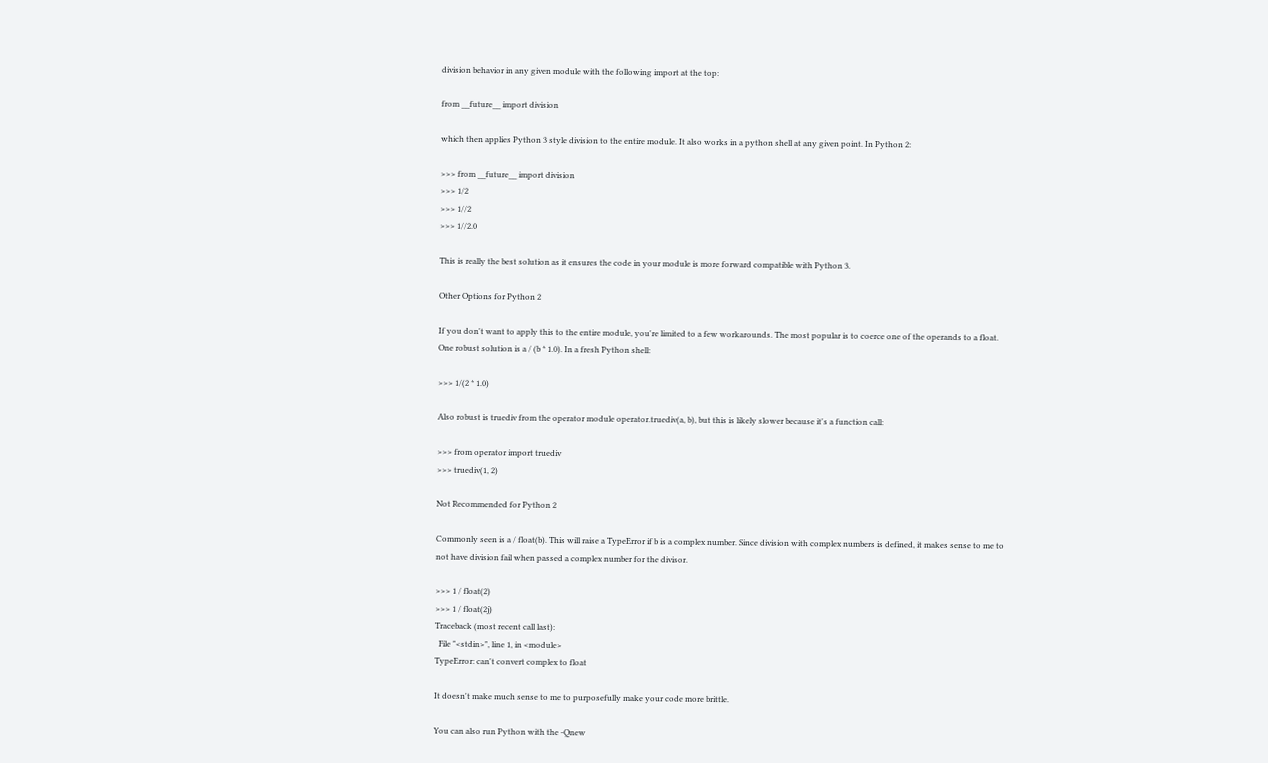division behavior in any given module with the following import at the top:

from __future__ import division

which then applies Python 3 style division to the entire module. It also works in a python shell at any given point. In Python 2:

>>> from __future__ import division
>>> 1/2
>>> 1//2
>>> 1//2.0

This is really the best solution as it ensures the code in your module is more forward compatible with Python 3.

Other Options for Python 2

If you don't want to apply this to the entire module, you're limited to a few workarounds. The most popular is to coerce one of the operands to a float. One robust solution is a / (b * 1.0). In a fresh Python shell:

>>> 1/(2 * 1.0)

Also robust is truediv from the operator module operator.truediv(a, b), but this is likely slower because it's a function call:

>>> from operator import truediv
>>> truediv(1, 2)

Not Recommended for Python 2

Commonly seen is a / float(b). This will raise a TypeError if b is a complex number. Since division with complex numbers is defined, it makes sense to me to not have division fail when passed a complex number for the divisor.

>>> 1 / float(2)
>>> 1 / float(2j)
Traceback (most recent call last):
  File "<stdin>", line 1, in <module>
TypeError: can't convert complex to float

It doesn't make much sense to me to purposefully make your code more brittle.

You can also run Python with the -Qnew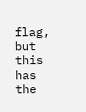flag, but this has the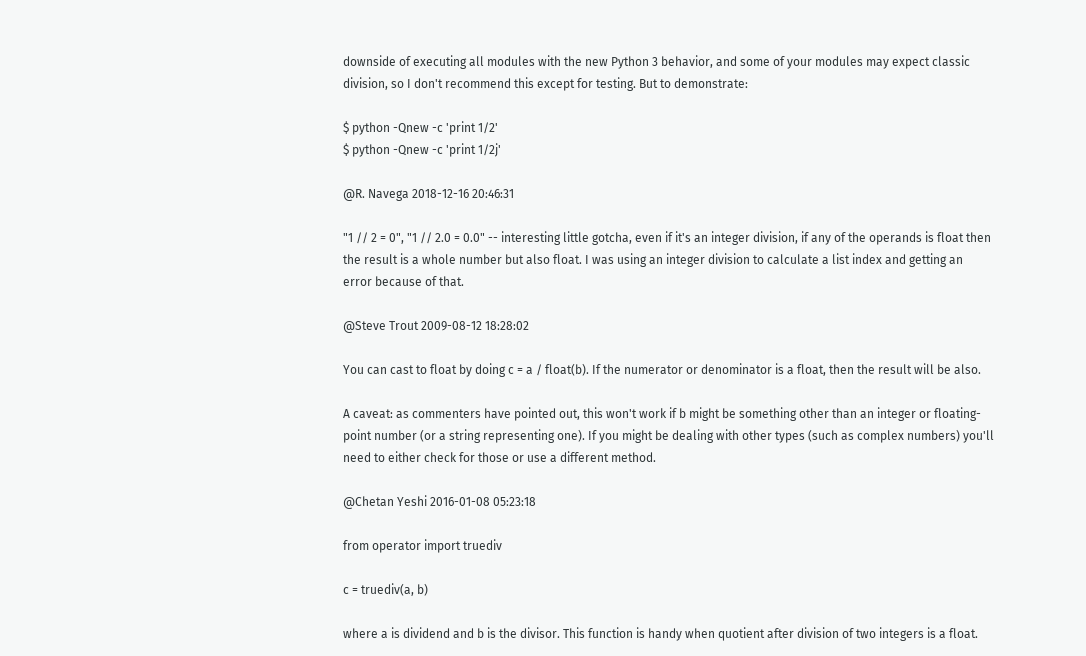downside of executing all modules with the new Python 3 behavior, and some of your modules may expect classic division, so I don't recommend this except for testing. But to demonstrate:

$ python -Qnew -c 'print 1/2'
$ python -Qnew -c 'print 1/2j'

@R. Navega 2018-12-16 20:46:31

"1 // 2 = 0", "1 // 2.0 = 0.0" -- interesting little gotcha, even if it's an integer division, if any of the operands is float then the result is a whole number but also float. I was using an integer division to calculate a list index and getting an error because of that.

@Steve Trout 2009-08-12 18:28:02

You can cast to float by doing c = a / float(b). If the numerator or denominator is a float, then the result will be also.

A caveat: as commenters have pointed out, this won't work if b might be something other than an integer or floating-point number (or a string representing one). If you might be dealing with other types (such as complex numbers) you'll need to either check for those or use a different method.

@Chetan Yeshi 2016-01-08 05:23:18

from operator import truediv

c = truediv(a, b)

where a is dividend and b is the divisor. This function is handy when quotient after division of two integers is a float.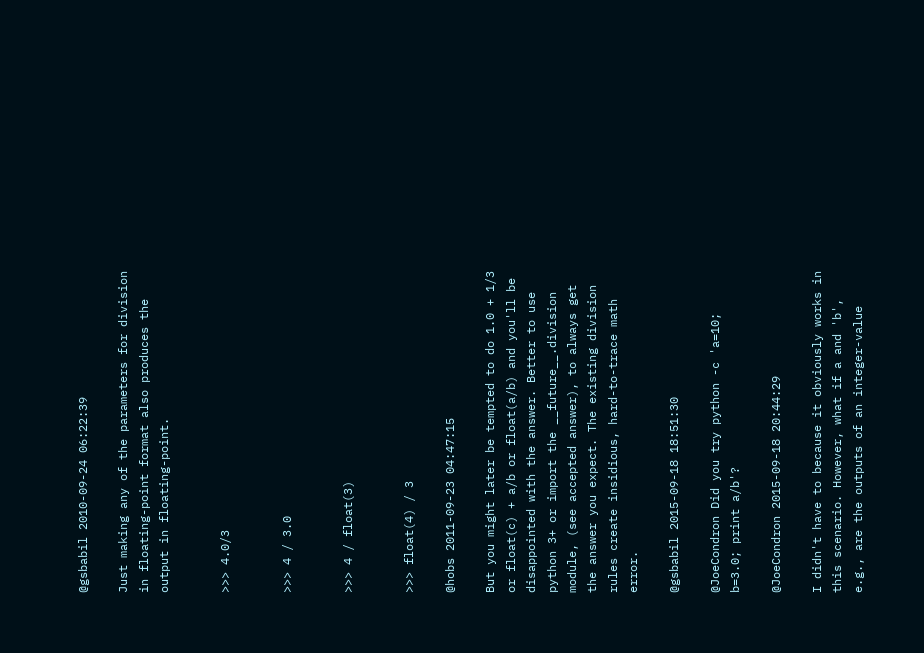@gsbabil 2010-09-24 06:22:39

Just making any of the parameters for division in floating-point format also produces the output in floating-point.


>>> 4.0/3


>>> 4 / 3.0


>>> 4 / float(3)


>>> float(4) / 3

@hobs 2011-09-23 04:47:15

But you might later be tempted to do 1.0 + 1/3 or float(c) + a/b or float(a/b) and you'll be disappointed with the answer. Better to use python 3+ or import the __future__.division module, (see accepted answer), to always get the answer you expect. The existing division rules create insidious, hard-to-trace math error.

@gsbabil 2015-09-18 18:51:30

@JoeCondron Did you try python -c 'a=10; b=3.0; print a/b'?

@JoeCondron 2015-09-18 20:44:29

I didn't have to because it obviously works in this scenario. However, what if a and 'b', e.g., are the outputs of an integer-value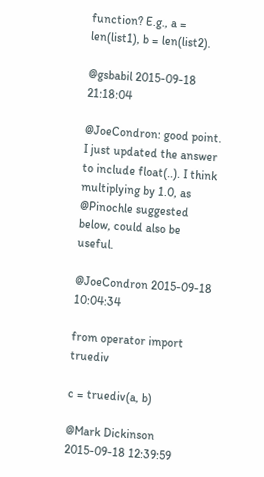function? E.g., a = len(list1), b = len(list2).

@gsbabil 2015-09-18 21:18:04

@JoeCondron: good point. I just updated the answer to include float(..). I think multiplying by 1.0, as @Pinochle suggested below, could also be useful.

@JoeCondron 2015-09-18 10:04:34

from operator import truediv

c = truediv(a, b)

@Mark Dickinson 2015-09-18 12:39:59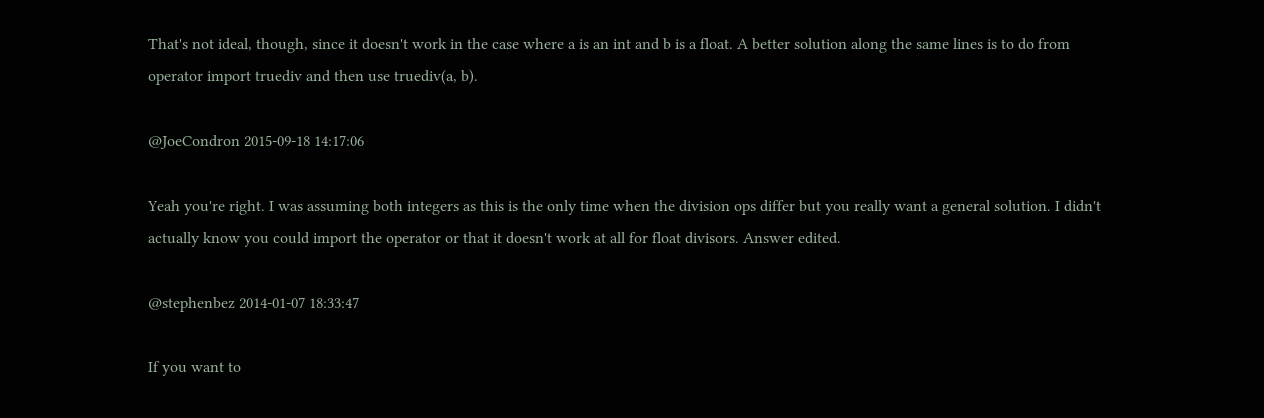That's not ideal, though, since it doesn't work in the case where a is an int and b is a float. A better solution along the same lines is to do from operator import truediv and then use truediv(a, b).

@JoeCondron 2015-09-18 14:17:06

Yeah you're right. I was assuming both integers as this is the only time when the division ops differ but you really want a general solution. I didn't actually know you could import the operator or that it doesn't work at all for float divisors. Answer edited.

@stephenbez 2014-01-07 18:33:47

If you want to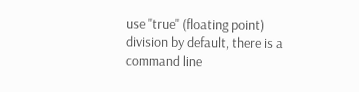use "true" (floating point) division by default, there is a command line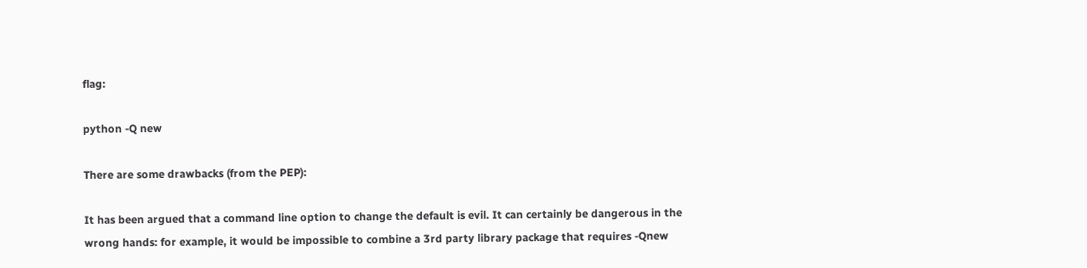flag:

python -Q new

There are some drawbacks (from the PEP):

It has been argued that a command line option to change the default is evil. It can certainly be dangerous in the wrong hands: for example, it would be impossible to combine a 3rd party library package that requires -Qnew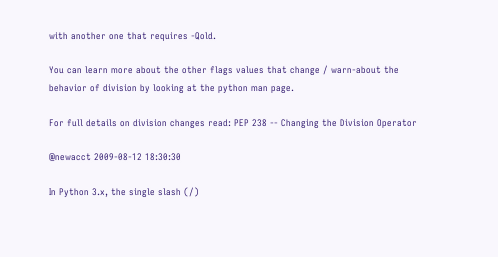with another one that requires -Qold.

You can learn more about the other flags values that change / warn-about the behavior of division by looking at the python man page.

For full details on division changes read: PEP 238 -- Changing the Division Operator

@newacct 2009-08-12 18:30:30

In Python 3.x, the single slash (/)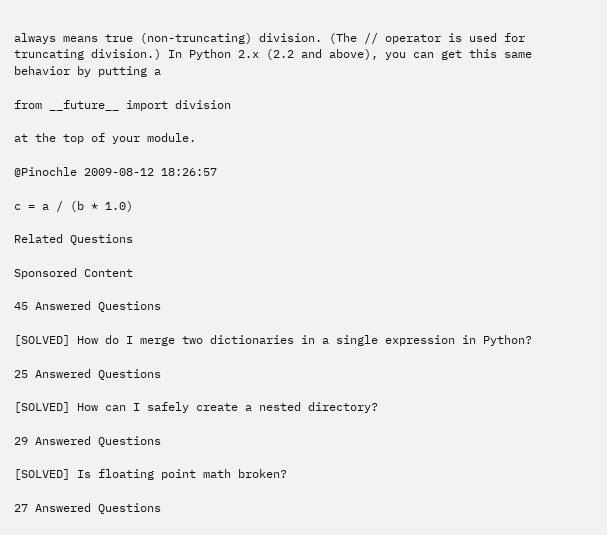always means true (non-truncating) division. (The // operator is used for truncating division.) In Python 2.x (2.2 and above), you can get this same behavior by putting a

from __future__ import division

at the top of your module.

@Pinochle 2009-08-12 18:26:57

c = a / (b * 1.0)

Related Questions

Sponsored Content

45 Answered Questions

[SOLVED] How do I merge two dictionaries in a single expression in Python?

25 Answered Questions

[SOLVED] How can I safely create a nested directory?

29 Answered Questions

[SOLVED] Is floating point math broken?

27 Answered Questions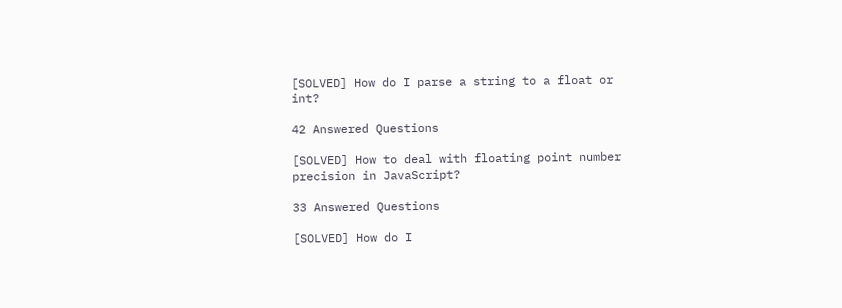[SOLVED] How do I parse a string to a float or int?

42 Answered Questions

[SOLVED] How to deal with floating point number precision in JavaScript?

33 Answered Questions

[SOLVED] How do I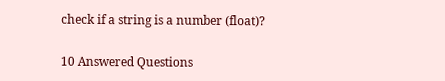check if a string is a number (float)?

10 Answered Questions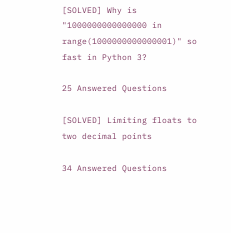[SOLVED] Why is "1000000000000000 in range(1000000000000001)" so fast in Python 3?

25 Answered Questions

[SOLVED] Limiting floats to two decimal points

34 Answered Questions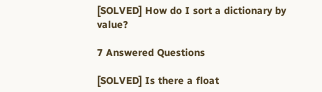[SOLVED] How do I sort a dictionary by value?

7 Answered Questions

[SOLVED] Is there a float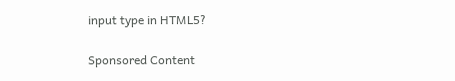input type in HTML5?

Sponsored Content